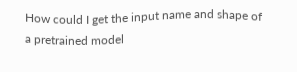How could I get the input name and shape of a pretrained model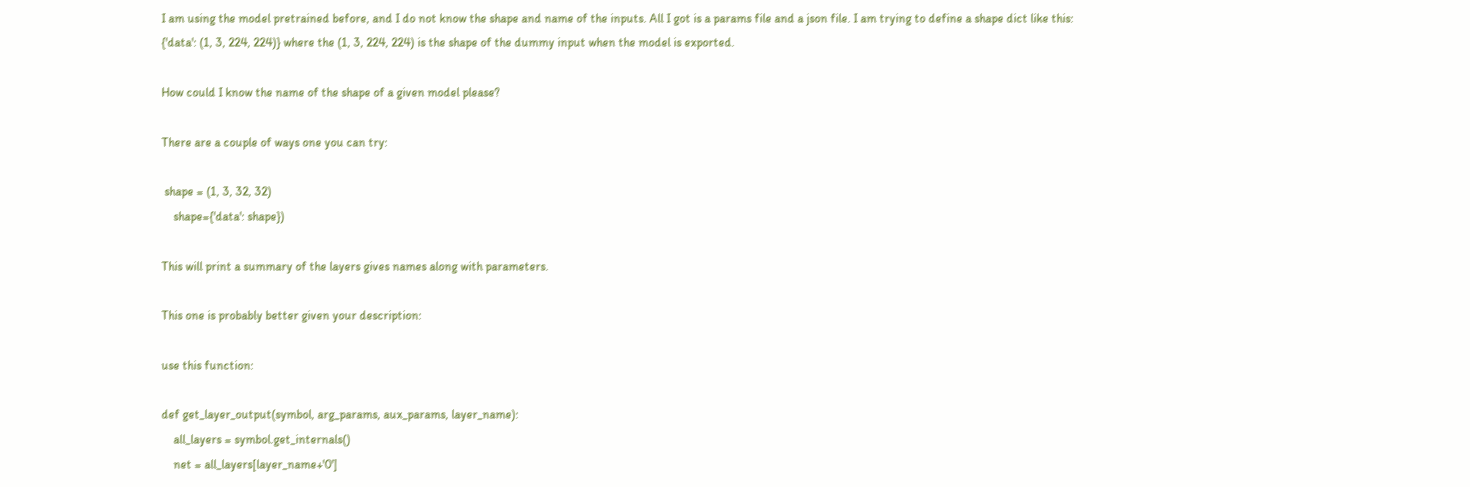I am using the model pretrained before, and I do not know the shape and name of the inputs. All I got is a params file and a json file. I am trying to define a shape dict like this: {'data': (1, 3, 224, 224)} where the (1, 3, 224, 224) is the shape of the dummy input when the model is exported.

How could I know the name of the shape of a given model please?

There are a couple of ways one you can try:

 shape = (1, 3, 32, 32)
    shape={'data': shape})

This will print a summary of the layers gives names along with parameters.

This one is probably better given your description:

use this function:

def get_layer_output(symbol, arg_params, aux_params, layer_name):
    all_layers = symbol.get_internals()
    net = all_layers[layer_name+'0']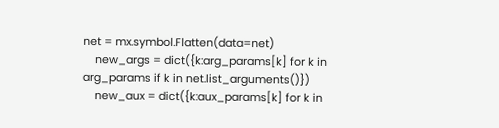net = mx.symbol.Flatten(data=net)
    new_args = dict({k:arg_params[k] for k in arg_params if k in net.list_arguments()})
    new_aux = dict({k:aux_params[k] for k in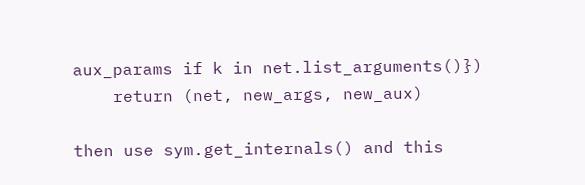aux_params if k in net.list_arguments()})
    return (net, new_args, new_aux)

then use sym.get_internals() and this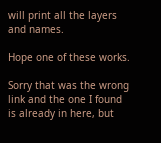will print all the layers and names.

Hope one of these works.

Sorry that was the wrong link and the one I found is already in here, but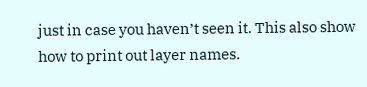just in case you haven’t seen it. This also show how to print out layer names.